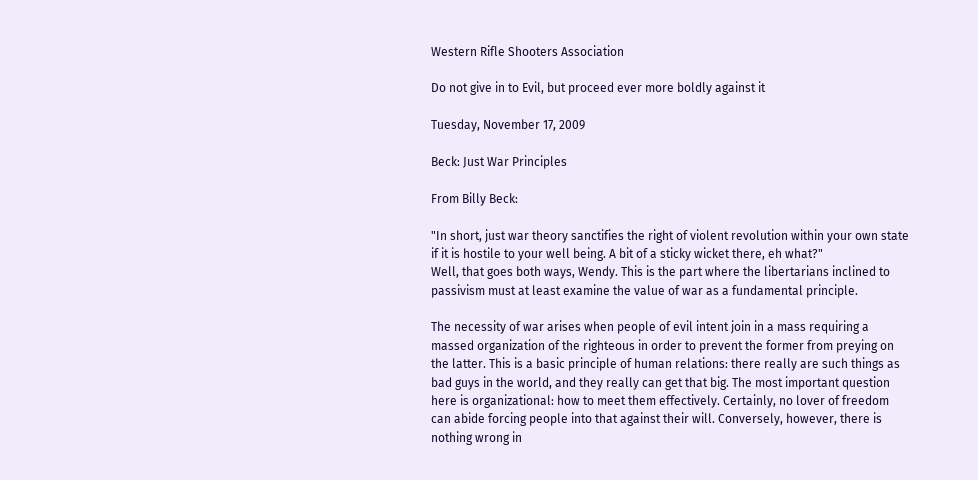Western Rifle Shooters Association

Do not give in to Evil, but proceed ever more boldly against it

Tuesday, November 17, 2009

Beck: Just War Principles

From Billy Beck:

"In short, just war theory sanctifies the right of violent revolution within your own state if it is hostile to your well being. A bit of a sticky wicket there, eh what?"
Well, that goes both ways, Wendy. This is the part where the libertarians inclined to passivism must at least examine the value of war as a fundamental principle.

The necessity of war arises when people of evil intent join in a mass requiring a massed organization of the righteous in order to prevent the former from preying on the latter. This is a basic principle of human relations: there really are such things as bad guys in the world, and they really can get that big. The most important question here is organizational: how to meet them effectively. Certainly, no lover of freedom can abide forcing people into that against their will. Conversely, however, there is nothing wrong in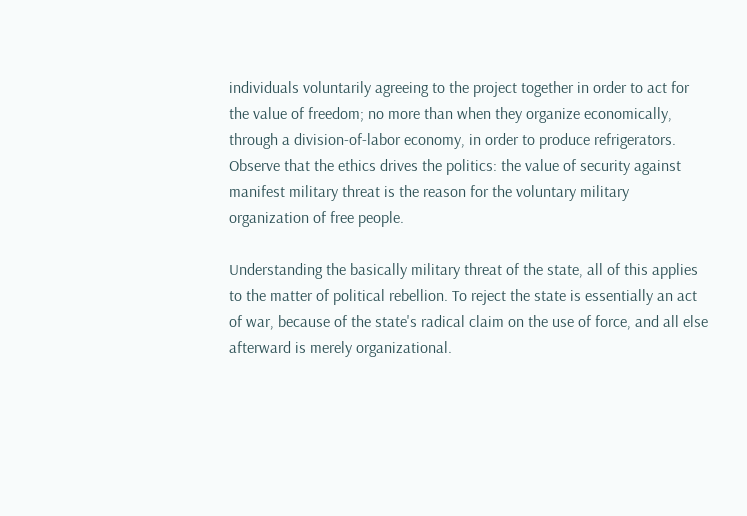individuals voluntarily agreeing to the project together in order to act for the value of freedom; no more than when they organize economically, through a division-of-labor economy, in order to produce refrigerators. Observe that the ethics drives the politics: the value of security against manifest military threat is the reason for the voluntary military organization of free people.

Understanding the basically military threat of the state, all of this applies to the matter of political rebellion. To reject the state is essentially an act of war, because of the state's radical claim on the use of force, and all else afterward is merely organizational.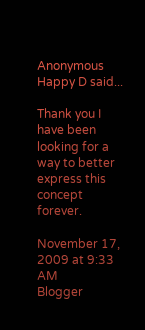Anonymous Happy D said...

Thank you I have been looking for a way to better express this concept forever.

November 17, 2009 at 9:33 AM
Blogger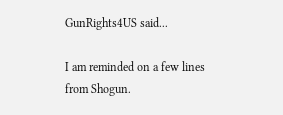GunRights4US said...

I am reminded on a few lines from Shogun.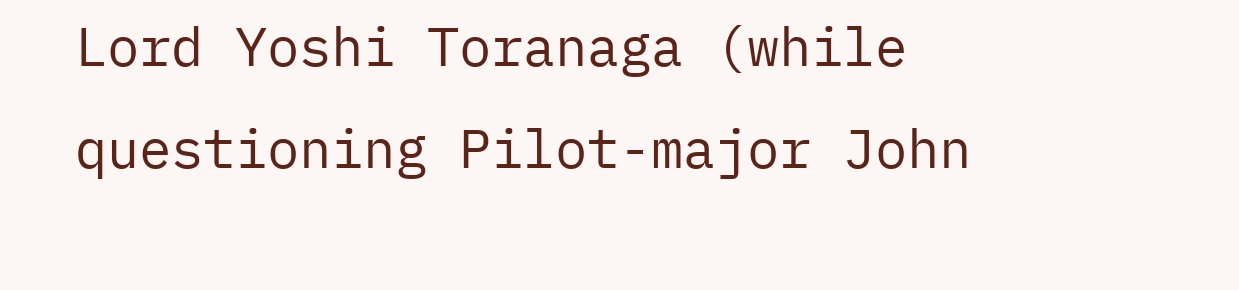Lord Yoshi Toranaga (while questioning Pilot-major John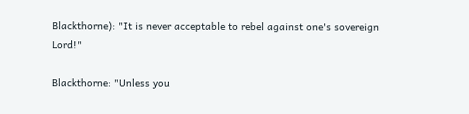Blackthorne): "It is never acceptable to rebel against one's sovereign Lord!"

Blackthorne: "Unless you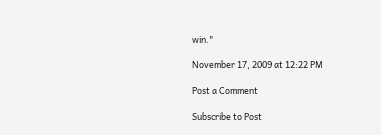win."

November 17, 2009 at 12:22 PM

Post a Comment

Subscribe to Post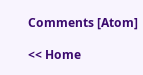Comments [Atom]

<< Home